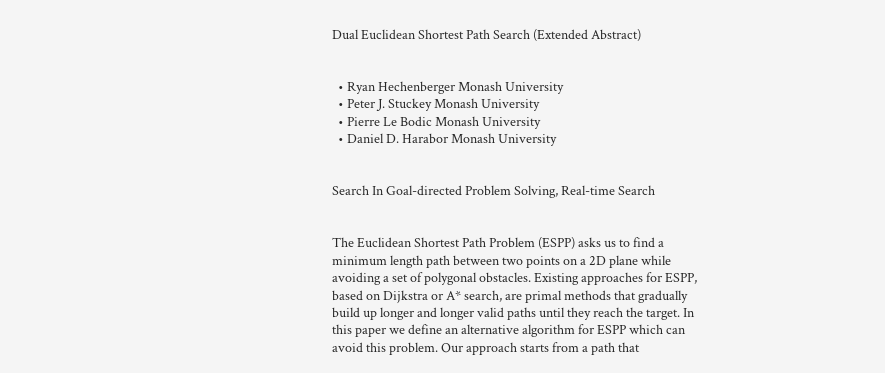Dual Euclidean Shortest Path Search (Extended Abstract)


  • Ryan Hechenberger Monash University
  • Peter J. Stuckey Monash University
  • Pierre Le Bodic Monash University
  • Daniel D. Harabor Monash University


Search In Goal-directed Problem Solving, Real-time Search


The Euclidean Shortest Path Problem (ESPP) asks us to find a minimum length path between two points on a 2D plane while avoiding a set of polygonal obstacles. Existing approaches for ESPP, based on Dijkstra or A* search, are primal methods that gradually build up longer and longer valid paths until they reach the target. In this paper we define an alternative algorithm for ESPP which can avoid this problem. Our approach starts from a path that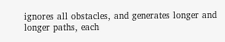ignores all obstacles, and generates longer and longer paths, each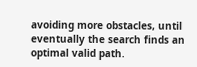avoiding more obstacles, until eventually the search finds an optimal valid path.